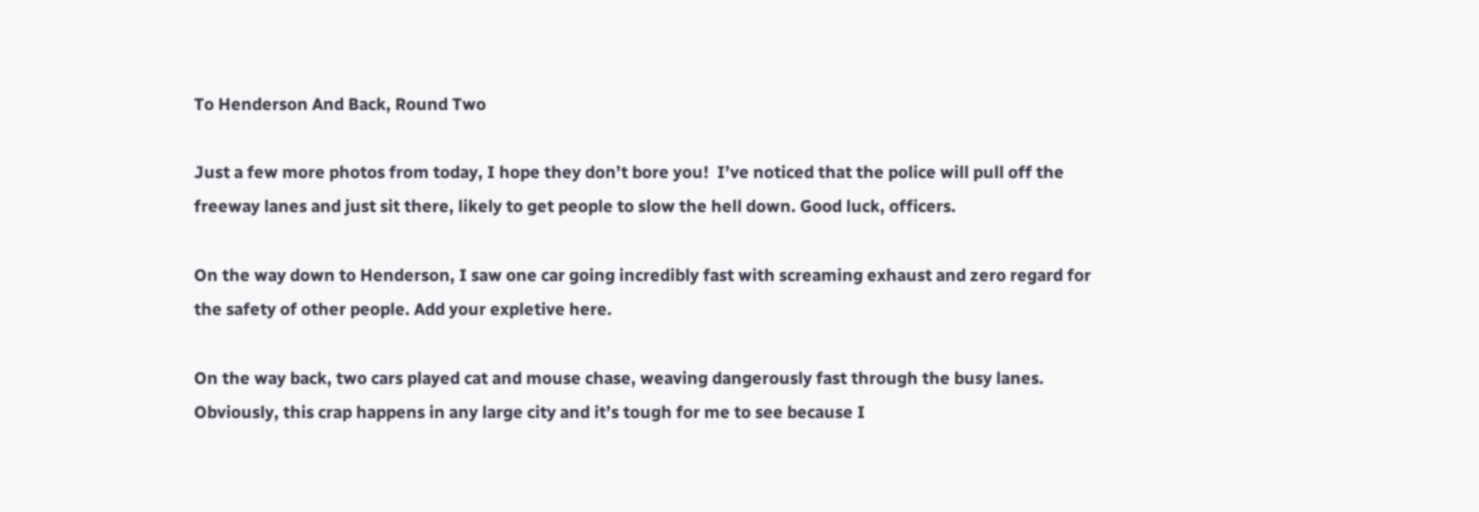To Henderson And Back, Round Two

Just a few more photos from today, I hope they don’t bore you!  I’ve noticed that the police will pull off the freeway lanes and just sit there, likely to get people to slow the hell down. Good luck, officers.

On the way down to Henderson, I saw one car going incredibly fast with screaming exhaust and zero regard for the safety of other people. Add your expletive here.

On the way back, two cars played cat and mouse chase, weaving dangerously fast through the busy lanes. Obviously, this crap happens in any large city and it’s tough for me to see because I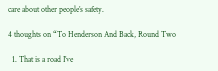care about other people’s safety.

4 thoughts on “To Henderson And Back, Round Two

  1. That is a road I’ve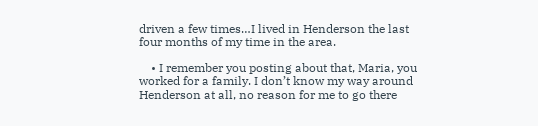driven a few times…I lived in Henderson the last four months of my time in the area.

    • I remember you posting about that, Maria, you worked for a family. I don’t know my way around Henderson at all, no reason for me to go there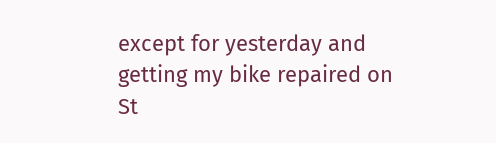except for yesterday and getting my bike repaired on St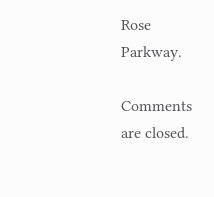Rose Parkway.

Comments are closed.